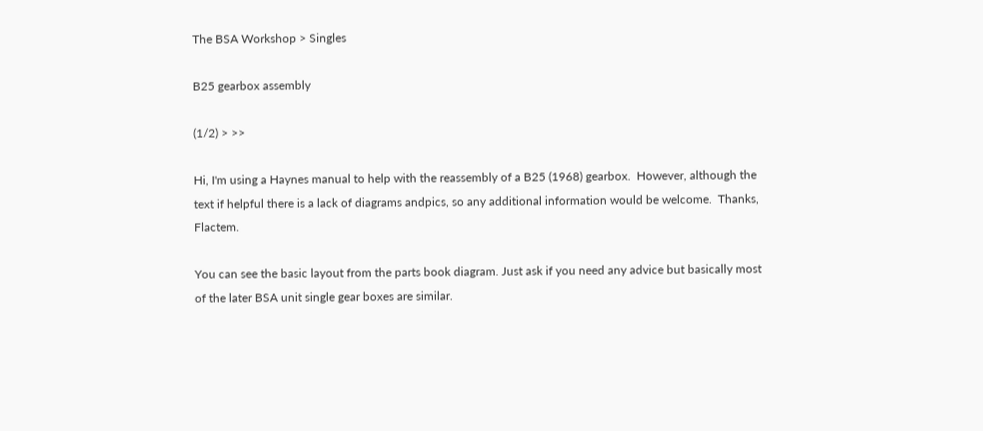The BSA Workshop > Singles

B25 gearbox assembly

(1/2) > >>

Hi, I'm using a Haynes manual to help with the reassembly of a B25 (1968) gearbox.  However, although the text if helpful there is a lack of diagrams andpics, so any additional information would be welcome.  Thanks, Flactem.

You can see the basic layout from the parts book diagram. Just ask if you need any advice but basically most of the later BSA unit single gear boxes are similar.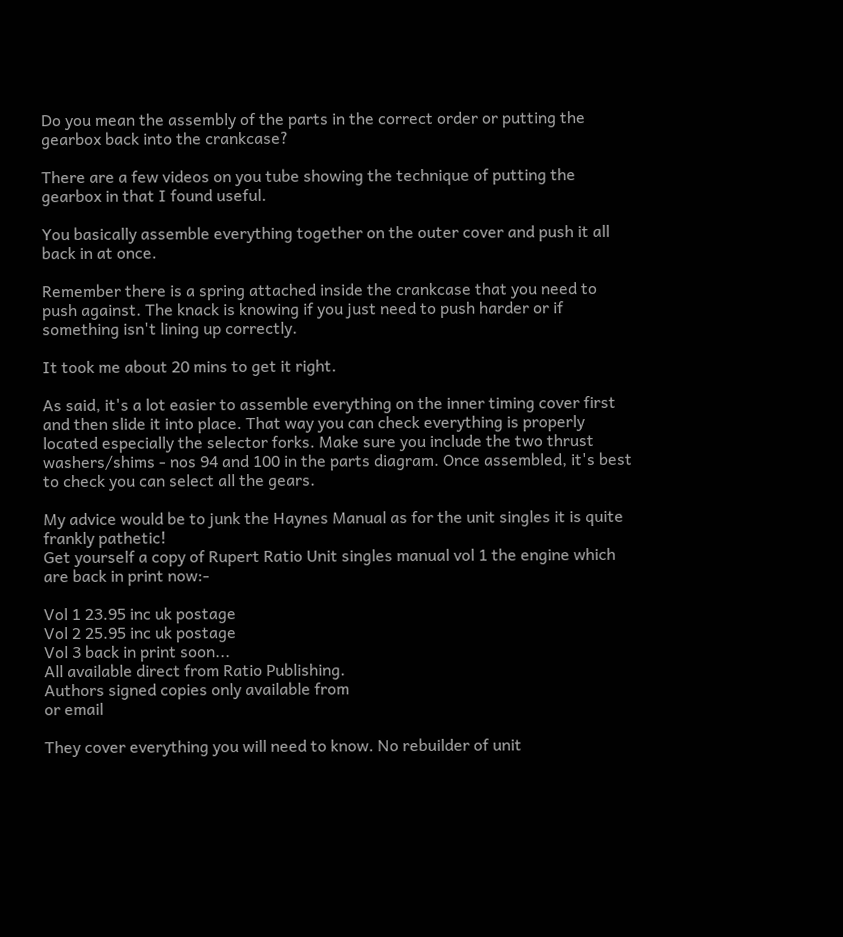Do you mean the assembly of the parts in the correct order or putting the gearbox back into the crankcase?

There are a few videos on you tube showing the technique of putting the gearbox in that I found useful.

You basically assemble everything together on the outer cover and push it all back in at once.

Remember there is a spring attached inside the crankcase that you need to push against. The knack is knowing if you just need to push harder or if something isn't lining up correctly.

It took me about 20 mins to get it right.

As said, it's a lot easier to assemble everything on the inner timing cover first and then slide it into place. That way you can check everything is properly located especially the selector forks. Make sure you include the two thrust washers/shims - nos 94 and 100 in the parts diagram. Once assembled, it's best to check you can select all the gears.

My advice would be to junk the Haynes Manual as for the unit singles it is quite frankly pathetic!
Get yourself a copy of Rupert Ratio Unit singles manual vol 1 the engine which are back in print now:-

Vol 1 23.95 inc uk postage
Vol 2 25.95 inc uk postage
Vol 3 back in print soon...
All available direct from Ratio Publishing.
Authors signed copies only available from
or email

They cover everything you will need to know. No rebuilder of unit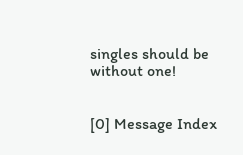singles should be without one!


[0] Message Index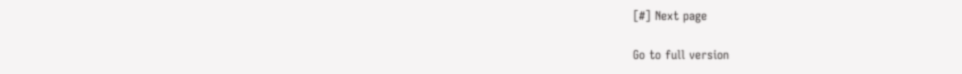[#] Next page

Go to full version